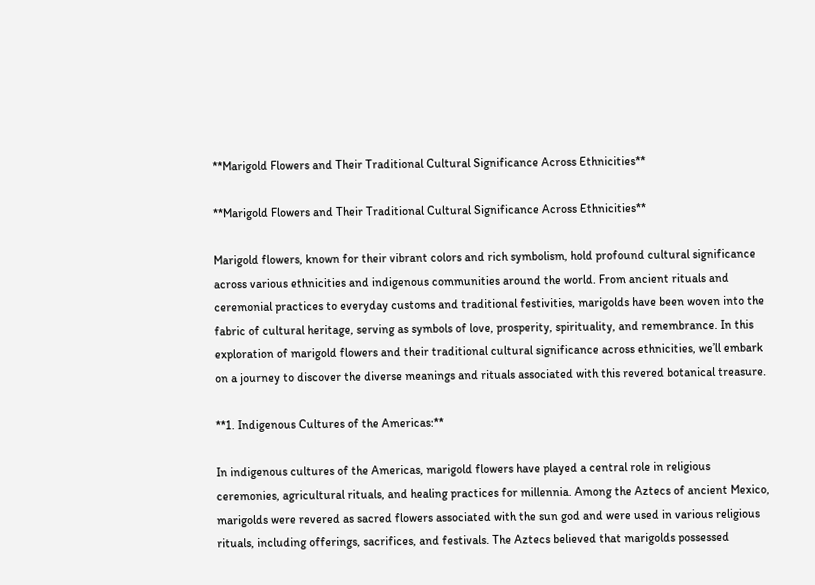**Marigold Flowers and Their Traditional Cultural Significance Across Ethnicities**

**Marigold Flowers and Their Traditional Cultural Significance Across Ethnicities**

Marigold flowers, known for their vibrant colors and rich symbolism, hold profound cultural significance across various ethnicities and indigenous communities around the world. From ancient rituals and ceremonial practices to everyday customs and traditional festivities, marigolds have been woven into the fabric of cultural heritage, serving as symbols of love, prosperity, spirituality, and remembrance. In this exploration of marigold flowers and their traditional cultural significance across ethnicities, we’ll embark on a journey to discover the diverse meanings and rituals associated with this revered botanical treasure.

**1. Indigenous Cultures of the Americas:**

In indigenous cultures of the Americas, marigold flowers have played a central role in religious ceremonies, agricultural rituals, and healing practices for millennia. Among the Aztecs of ancient Mexico, marigolds were revered as sacred flowers associated with the sun god and were used in various religious rituals, including offerings, sacrifices, and festivals. The Aztecs believed that marigolds possessed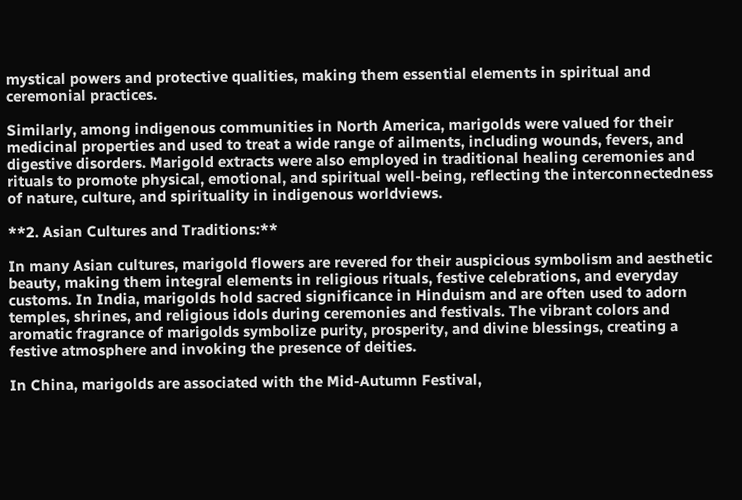mystical powers and protective qualities, making them essential elements in spiritual and ceremonial practices.

Similarly, among indigenous communities in North America, marigolds were valued for their medicinal properties and used to treat a wide range of ailments, including wounds, fevers, and digestive disorders. Marigold extracts were also employed in traditional healing ceremonies and rituals to promote physical, emotional, and spiritual well-being, reflecting the interconnectedness of nature, culture, and spirituality in indigenous worldviews.

**2. Asian Cultures and Traditions:**

In many Asian cultures, marigold flowers are revered for their auspicious symbolism and aesthetic beauty, making them integral elements in religious rituals, festive celebrations, and everyday customs. In India, marigolds hold sacred significance in Hinduism and are often used to adorn temples, shrines, and religious idols during ceremonies and festivals. The vibrant colors and aromatic fragrance of marigolds symbolize purity, prosperity, and divine blessings, creating a festive atmosphere and invoking the presence of deities.

In China, marigolds are associated with the Mid-Autumn Festival,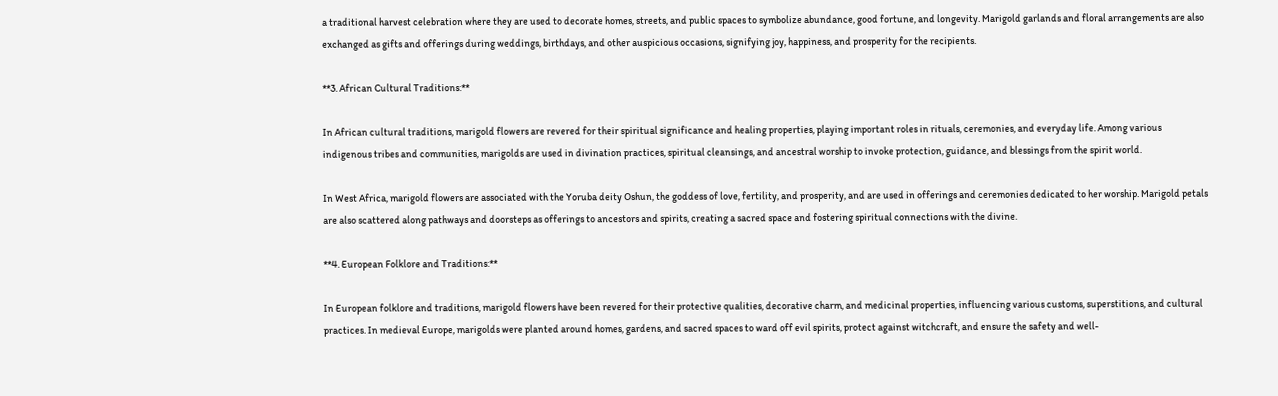a traditional harvest celebration where they are used to decorate homes, streets, and public spaces to symbolize abundance, good fortune, and longevity. Marigold garlands and floral arrangements are also exchanged as gifts and offerings during weddings, birthdays, and other auspicious occasions, signifying joy, happiness, and prosperity for the recipients.

**3. African Cultural Traditions:**

In African cultural traditions, marigold flowers are revered for their spiritual significance and healing properties, playing important roles in rituals, ceremonies, and everyday life. Among various indigenous tribes and communities, marigolds are used in divination practices, spiritual cleansings, and ancestral worship to invoke protection, guidance, and blessings from the spirit world.

In West Africa, marigold flowers are associated with the Yoruba deity Oshun, the goddess of love, fertility, and prosperity, and are used in offerings and ceremonies dedicated to her worship. Marigold petals are also scattered along pathways and doorsteps as offerings to ancestors and spirits, creating a sacred space and fostering spiritual connections with the divine.

**4. European Folklore and Traditions:**

In European folklore and traditions, marigold flowers have been revered for their protective qualities, decorative charm, and medicinal properties, influencing various customs, superstitions, and cultural practices. In medieval Europe, marigolds were planted around homes, gardens, and sacred spaces to ward off evil spirits, protect against witchcraft, and ensure the safety and well-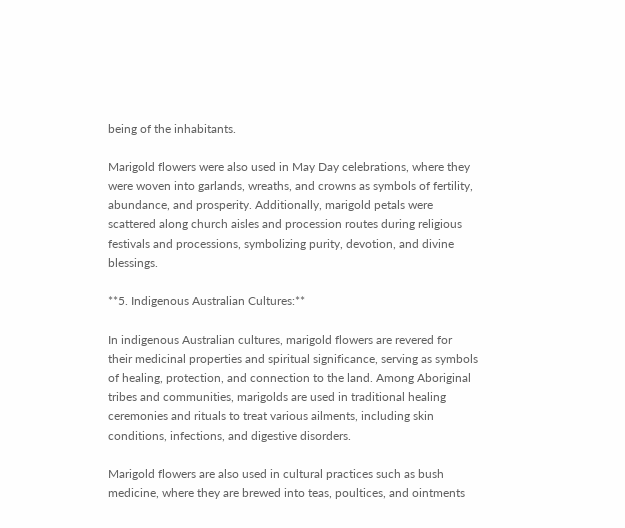being of the inhabitants.

Marigold flowers were also used in May Day celebrations, where they were woven into garlands, wreaths, and crowns as symbols of fertility, abundance, and prosperity. Additionally, marigold petals were scattered along church aisles and procession routes during religious festivals and processions, symbolizing purity, devotion, and divine blessings.

**5. Indigenous Australian Cultures:**

In indigenous Australian cultures, marigold flowers are revered for their medicinal properties and spiritual significance, serving as symbols of healing, protection, and connection to the land. Among Aboriginal tribes and communities, marigolds are used in traditional healing ceremonies and rituals to treat various ailments, including skin conditions, infections, and digestive disorders.

Marigold flowers are also used in cultural practices such as bush medicine, where they are brewed into teas, poultices, and ointments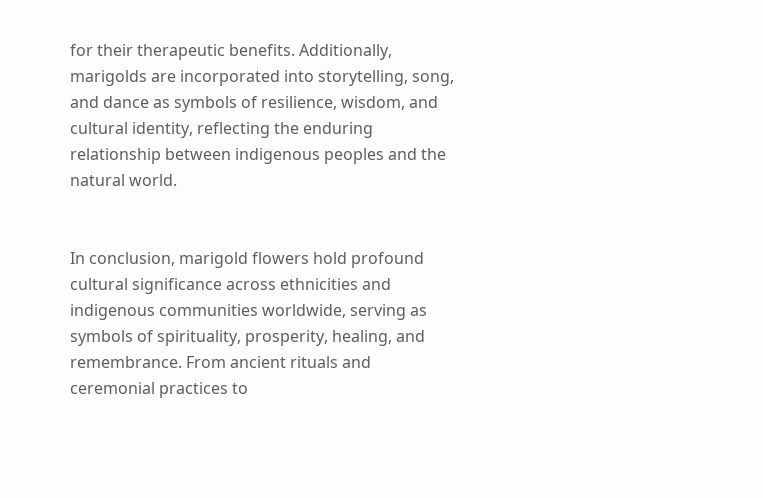for their therapeutic benefits. Additionally, marigolds are incorporated into storytelling, song, and dance as symbols of resilience, wisdom, and cultural identity, reflecting the enduring relationship between indigenous peoples and the natural world.


In conclusion, marigold flowers hold profound cultural significance across ethnicities and indigenous communities worldwide, serving as symbols of spirituality, prosperity, healing, and remembrance. From ancient rituals and ceremonial practices to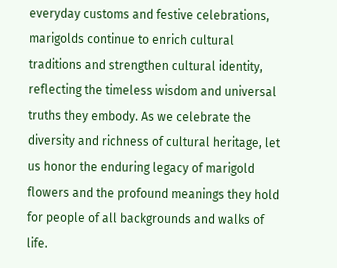everyday customs and festive celebrations, marigolds continue to enrich cultural traditions and strengthen cultural identity, reflecting the timeless wisdom and universal truths they embody. As we celebrate the diversity and richness of cultural heritage, let us honor the enduring legacy of marigold flowers and the profound meanings they hold for people of all backgrounds and walks of life.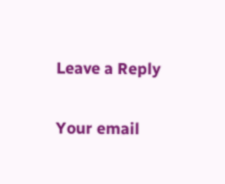Leave a Reply

Your email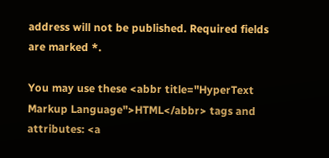address will not be published. Required fields are marked *.

You may use these <abbr title="HyperText Markup Language">HTML</abbr> tags and attributes: <a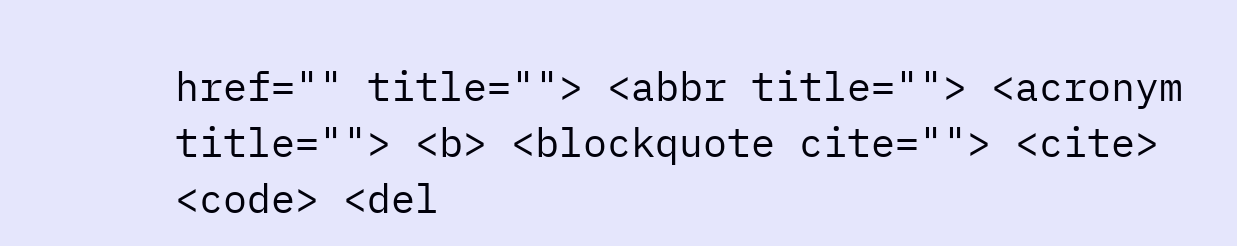href="" title=""> <abbr title=""> <acronym title=""> <b> <blockquote cite=""> <cite> <code> <del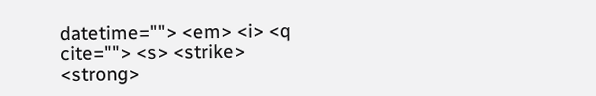datetime=""> <em> <i> <q cite=""> <s> <strike> <strong>